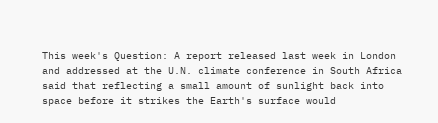This week's Question: A report released last week in London and addressed at the U.N. climate conference in South Africa said that reflecting a small amount of sunlight back into space before it strikes the Earth's surface would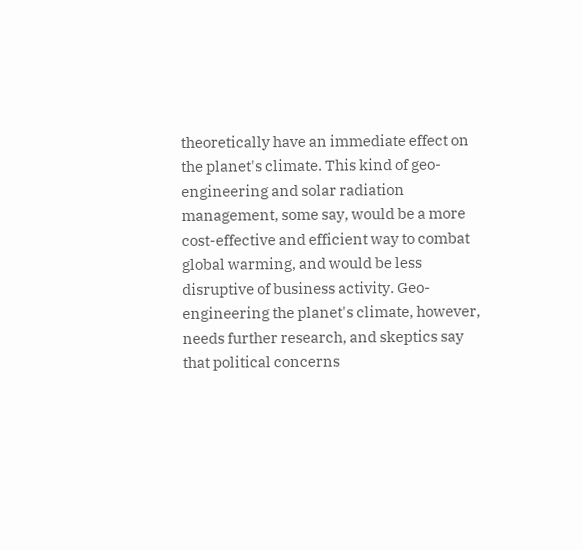theoretically have an immediate effect on the planet's climate. This kind of geo-engineering and solar radiation management, some say, would be a more cost-effective and efficient way to combat global warming, and would be less disruptive of business activity. Geo-engineering the planet's climate, however, needs further research, and skeptics say that political concerns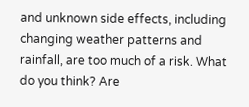and unknown side effects, including changing weather patterns and rainfall, are too much of a risk. What do you think? Are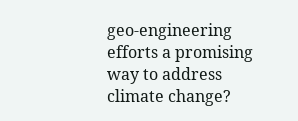geo-engineering efforts a promising way to address climate change?